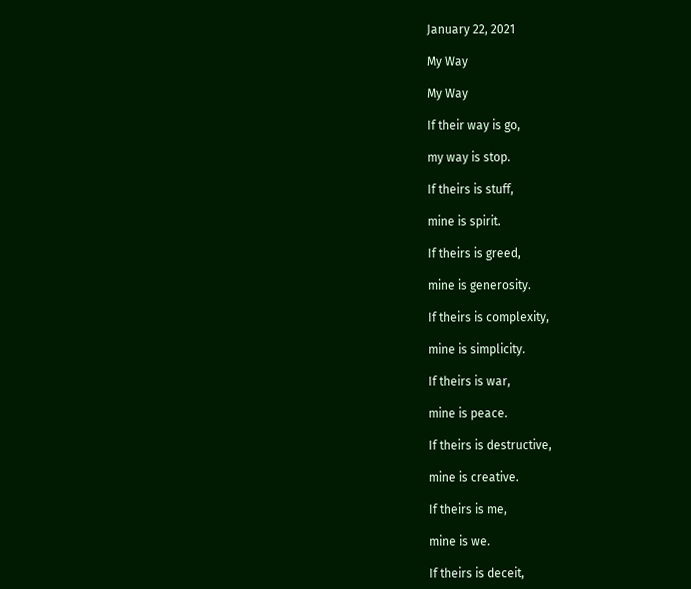January 22, 2021

My Way

My Way

If their way is go,

my way is stop.

If theirs is stuff,

mine is spirit.

If theirs is greed,

mine is generosity.

If theirs is complexity,

mine is simplicity.

If theirs is war,

mine is peace.

If theirs is destructive,

mine is creative.

If theirs is me,

mine is we.

If theirs is deceit,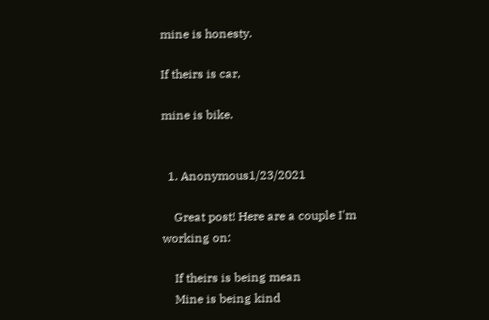mine is honesty.

If theirs is car,

mine is bike.


  1. Anonymous1/23/2021

    Great post! Here are a couple I'm working on:

    If theirs is being mean
    Mine is being kind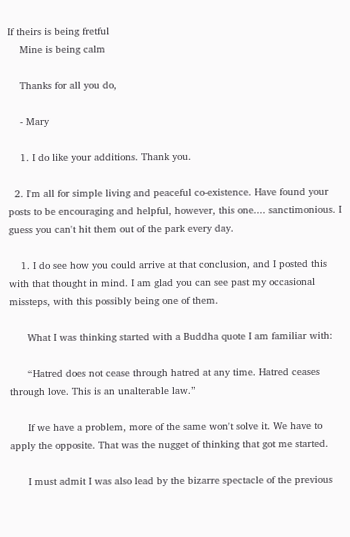If theirs is being fretful
    Mine is being calm

    Thanks for all you do,

    - Mary

    1. I do like your additions. Thank you.

  2. I'm all for simple living and peaceful co-existence. Have found your posts to be encouraging and helpful, however, this one.... sanctimonious. I guess you can't hit them out of the park every day.

    1. I do see how you could arrive at that conclusion, and I posted this with that thought in mind. I am glad you can see past my occasional missteps, with this possibly being one of them.

      What I was thinking started with a Buddha quote I am familiar with:

      “Hatred does not cease through hatred at any time. Hatred ceases through love. This is an unalterable law.”

      If we have a problem, more of the same won't solve it. We have to apply the opposite. That was the nugget of thinking that got me started.

      I must admit I was also lead by the bizarre spectacle of the previous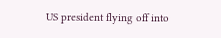US president flying off into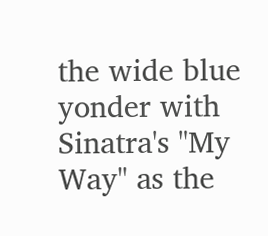the wide blue yonder with Sinatra's "My Way" as the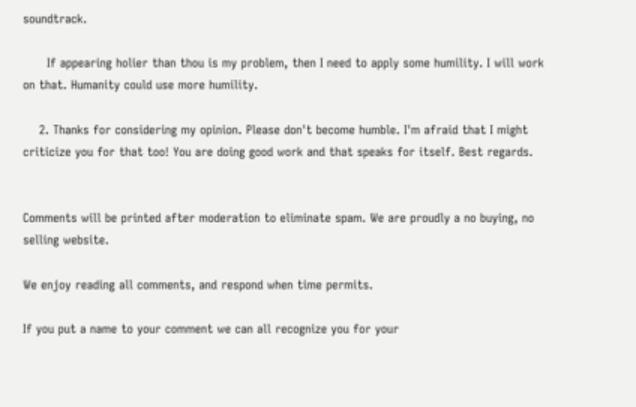soundtrack.

      If appearing holier than thou is my problem, then I need to apply some humility. I will work on that. Humanity could use more humility.

    2. Thanks for considering my opinion. Please don't become humble. I'm afraid that I might criticize you for that too! You are doing good work and that speaks for itself. Best regards.


Comments will be printed after moderation to eliminate spam. We are proudly a no buying, no selling website.

We enjoy reading all comments, and respond when time permits.

If you put a name to your comment we can all recognize you for your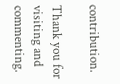contribution.

Thank you for visiting and commenting.